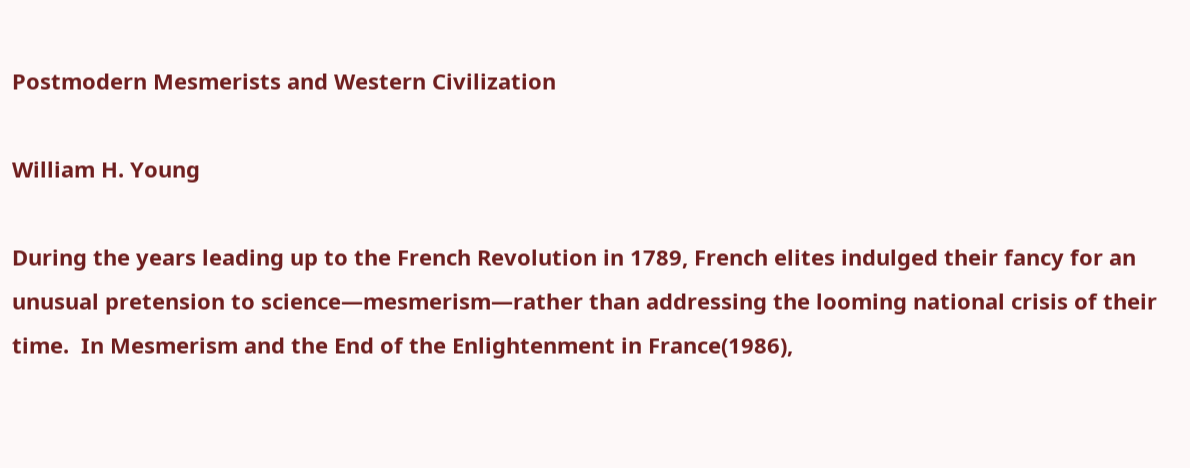Postmodern Mesmerists and Western Civilization

William H. Young

During the years leading up to the French Revolution in 1789, French elites indulged their fancy for an unusual pretension to science—mesmerism—rather than addressing the looming national crisis of their time.  In Mesmerism and the End of the Enlightenment in France(1986),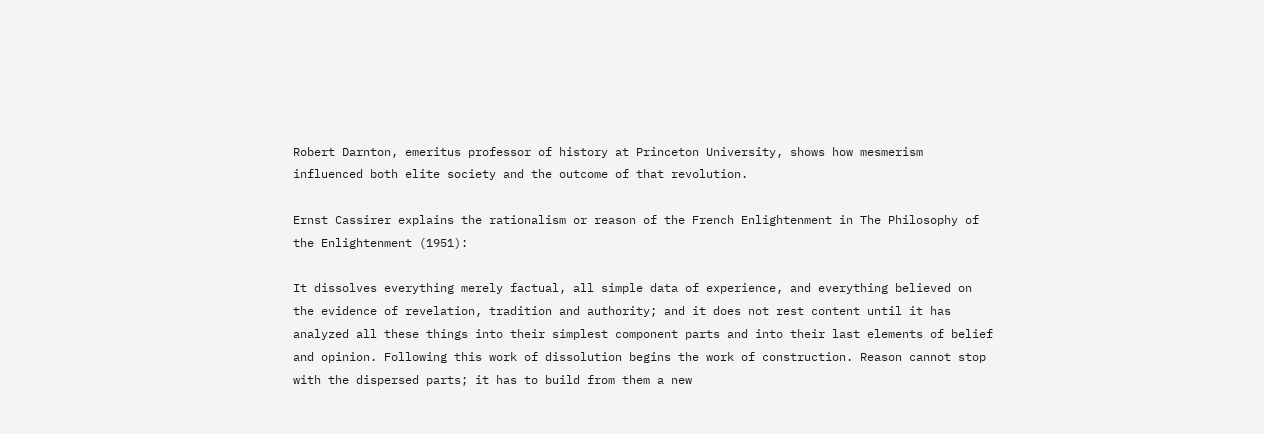Robert Darnton, emeritus professor of history at Princeton University, shows how mesmerism influenced both elite society and the outcome of that revolution.

Ernst Cassirer explains the rationalism or reason of the French Enlightenment in The Philosophy of the Enlightenment (1951):

It dissolves everything merely factual, all simple data of experience, and everything believed on the evidence of revelation, tradition and authority; and it does not rest content until it has analyzed all these things into their simplest component parts and into their last elements of belief and opinion. Following this work of dissolution begins the work of construction. Reason cannot stop with the dispersed parts; it has to build from them a new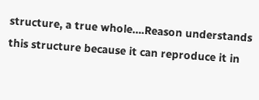structure, a true whole….Reason understands this structure because it can reproduce it in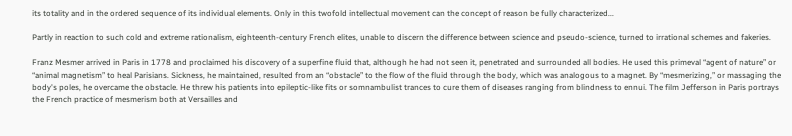its totality and in the ordered sequence of its individual elements. Only in this twofold intellectual movement can the concept of reason be fully characterized...

Partly in reaction to such cold and extreme rationalism, eighteenth-century French elites, unable to discern the difference between science and pseudo-science, turned to irrational schemes and fakeries.

Franz Mesmer arrived in Paris in 1778 and proclaimed his discovery of a superfine fluid that, although he had not seen it, penetrated and surrounded all bodies. He used this primeval “agent of nature” or “animal magnetism” to heal Parisians. Sickness, he maintained, resulted from an “obstacle” to the flow of the fluid through the body, which was analogous to a magnet. By “mesmerizing,” or massaging the body's poles, he overcame the obstacle. He threw his patients into epileptic-like fits or somnambulist trances to cure them of diseases ranging from blindness to ennui. The film Jefferson in Paris portrays the French practice of mesmerism both at Versailles and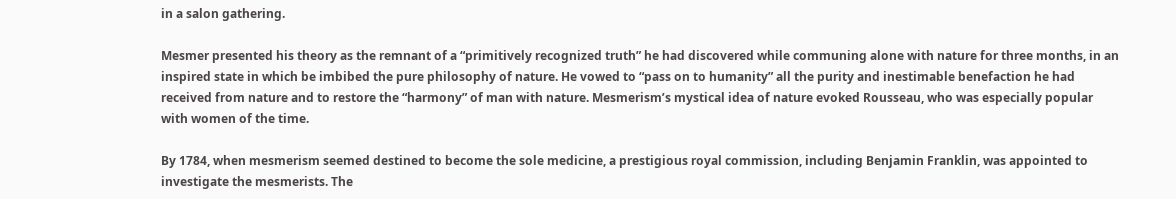in a salon gathering.

Mesmer presented his theory as the remnant of a “primitively recognized truth” he had discovered while communing alone with nature for three months, in an inspired state in which be imbibed the pure philosophy of nature. He vowed to “pass on to humanity” all the purity and inestimable benefaction he had received from nature and to restore the “harmony” of man with nature. Mesmerism’s mystical idea of nature evoked Rousseau, who was especially popular with women of the time.

By 1784, when mesmerism seemed destined to become the sole medicine, a prestigious royal commission, including Benjamin Franklin, was appointed to investigate the mesmerists. The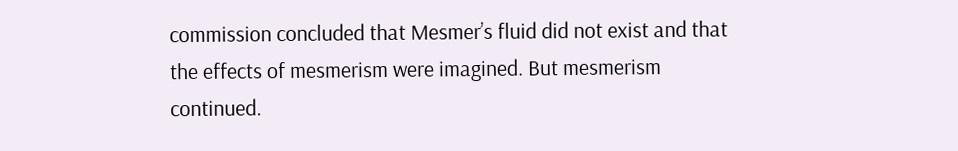commission concluded that Mesmer’s fluid did not exist and that the effects of mesmerism were imagined. But mesmerism continued.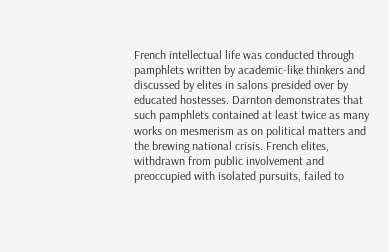French intellectual life was conducted through pamphlets written by academic-like thinkers and discussed by elites in salons presided over by educated hostesses. Darnton demonstrates that such pamphlets contained at least twice as many works on mesmerism as on political matters and the brewing national crisis. French elites, withdrawn from public involvement and preoccupied with isolated pursuits, failed to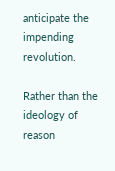anticipate the impending revolution.

Rather than the ideology of reason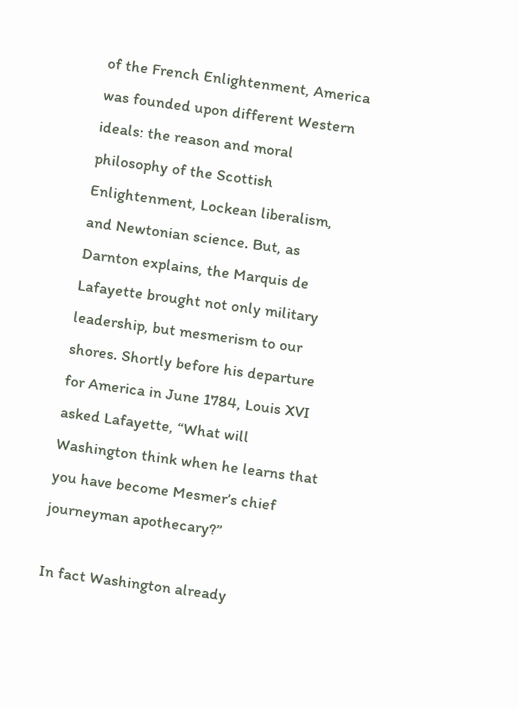of the French Enlightenment, America was founded upon different Western ideals: the reason and moral philosophy of the Scottish Enlightenment, Lockean liberalism, and Newtonian science. But, as Darnton explains, the Marquis de Lafayette brought not only military leadership, but mesmerism to our shores. Shortly before his departure for America in June 1784, Louis XVI asked Lafayette, “What will Washington think when he learns that you have become Mesmer’s chief journeyman apothecary?”

In fact Washington already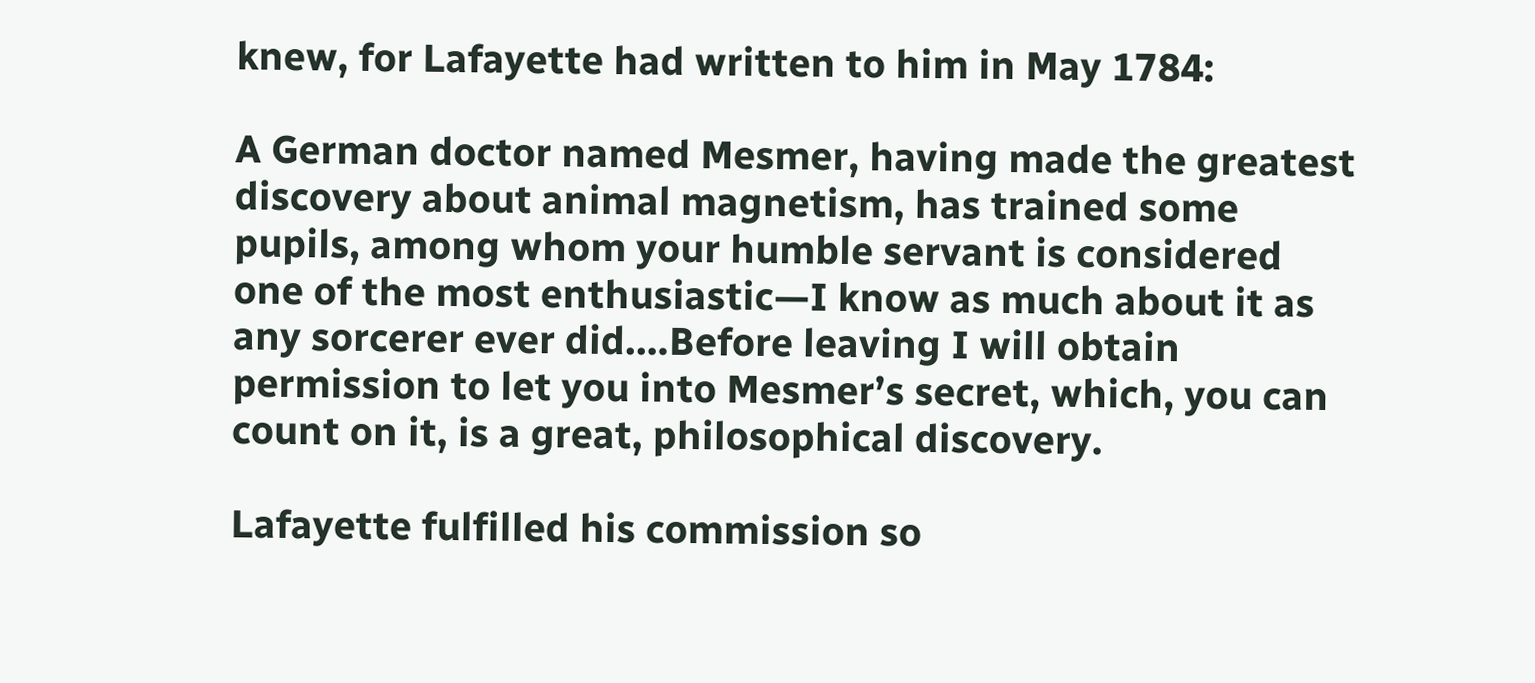knew, for Lafayette had written to him in May 1784:

A German doctor named Mesmer, having made the greatest discovery about animal magnetism, has trained some pupils, among whom your humble servant is considered one of the most enthusiastic—I know as much about it as any sorcerer ever did.…Before leaving I will obtain permission to let you into Mesmer’s secret, which, you can count on it, is a great, philosophical discovery.

Lafayette fulfilled his commission so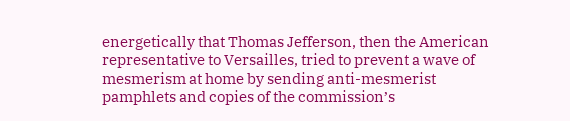energetically that Thomas Jefferson, then the American representative to Versailles, tried to prevent a wave of mesmerism at home by sending anti-mesmerist pamphlets and copies of the commission’s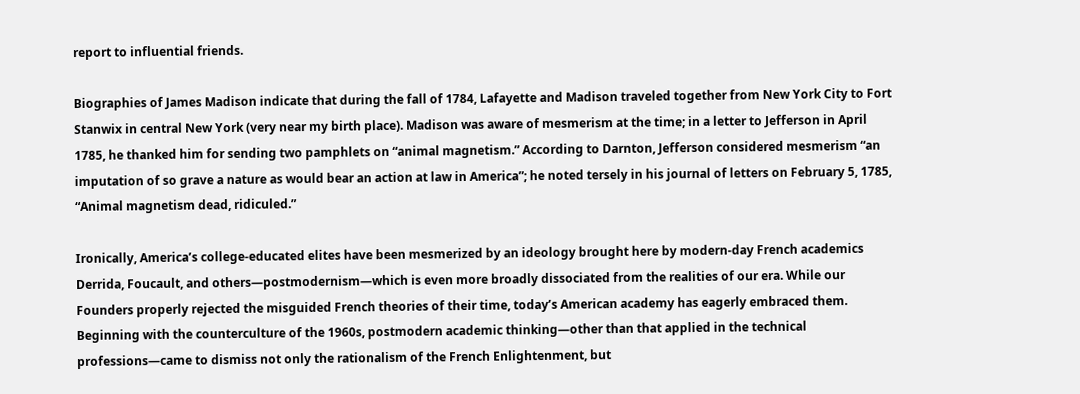report to influential friends.

Biographies of James Madison indicate that during the fall of 1784, Lafayette and Madison traveled together from New York City to Fort Stanwix in central New York (very near my birth place). Madison was aware of mesmerism at the time; in a letter to Jefferson in April 1785, he thanked him for sending two pamphlets on “animal magnetism.” According to Darnton, Jefferson considered mesmerism “an imputation of so grave a nature as would bear an action at law in America”; he noted tersely in his journal of letters on February 5, 1785, “Animal magnetism dead, ridiculed.”

Ironically, America’s college-educated elites have been mesmerized by an ideology brought here by modern-day French academics Derrida, Foucault, and others—postmodernism—which is even more broadly dissociated from the realities of our era. While our Founders properly rejected the misguided French theories of their time, today’s American academy has eagerly embraced them. Beginning with the counterculture of the 1960s, postmodern academic thinking—other than that applied in the technical professions—came to dismiss not only the rationalism of the French Enlightenment, but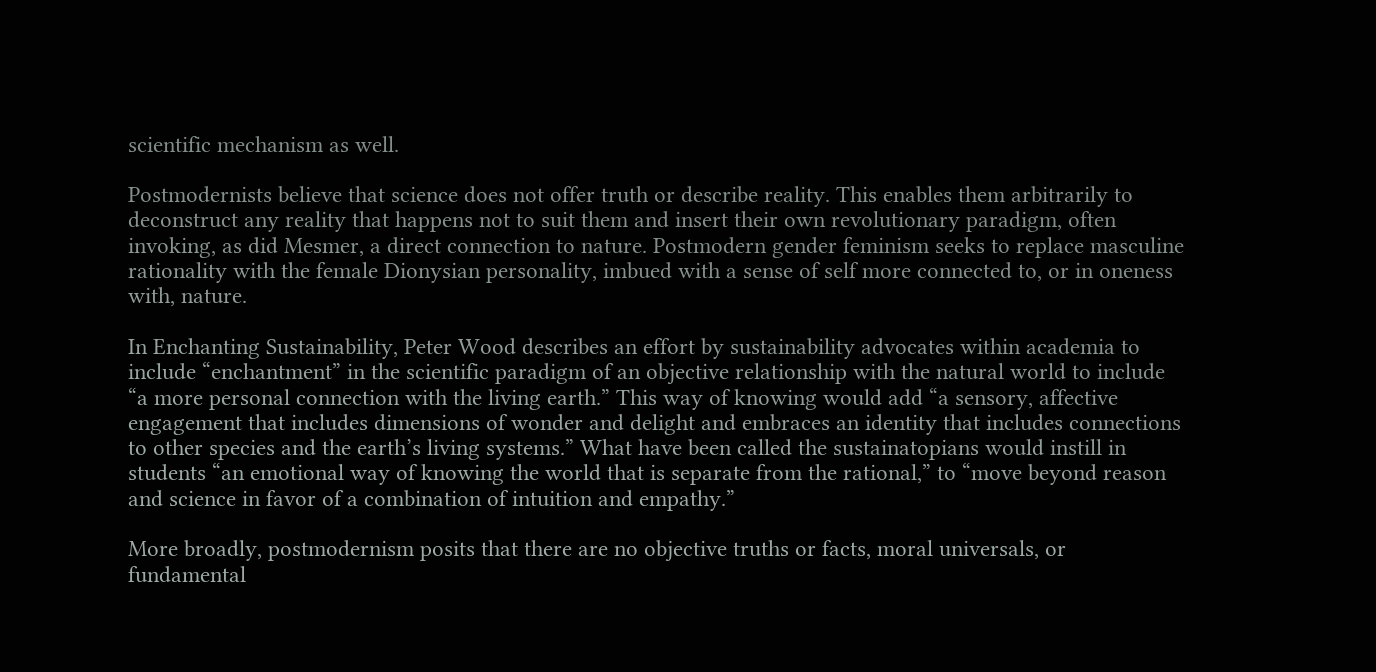scientific mechanism as well.

Postmodernists believe that science does not offer truth or describe reality. This enables them arbitrarily to deconstruct any reality that happens not to suit them and insert their own revolutionary paradigm, often invoking, as did Mesmer, a direct connection to nature. Postmodern gender feminism seeks to replace masculine rationality with the female Dionysian personality, imbued with a sense of self more connected to, or in oneness with, nature.

In Enchanting Sustainability, Peter Wood describes an effort by sustainability advocates within academia to include “enchantment” in the scientific paradigm of an objective relationship with the natural world to include “a more personal connection with the living earth.” This way of knowing would add “a sensory, affective engagement that includes dimensions of wonder and delight and embraces an identity that includes connections to other species and the earth’s living systems.” What have been called the sustainatopians would instill in students “an emotional way of knowing the world that is separate from the rational,” to “move beyond reason and science in favor of a combination of intuition and empathy.”

More broadly, postmodernism posits that there are no objective truths or facts, moral universals, or fundamental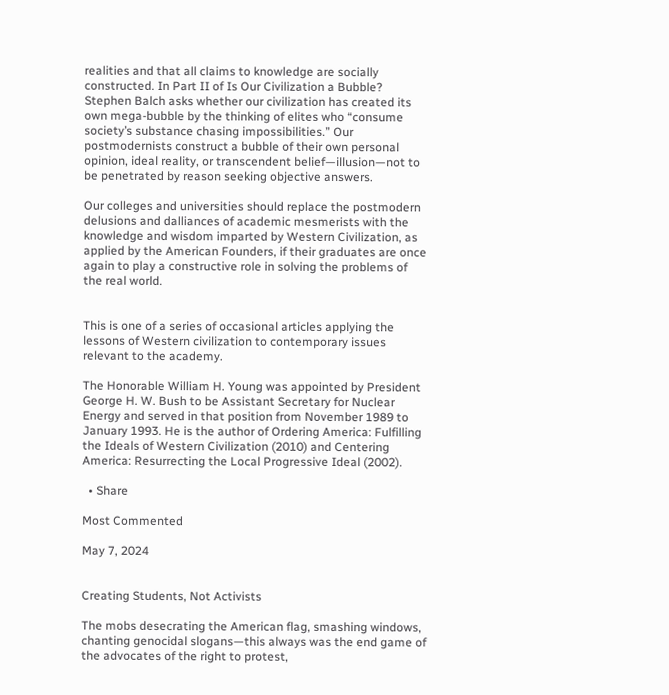realities and that all claims to knowledge are socially constructed. In Part II of Is Our Civilization a Bubble? Stephen Balch asks whether our civilization has created its own mega-bubble by the thinking of elites who “consume society’s substance chasing impossibilities.” Our postmodernists construct a bubble of their own personal opinion, ideal reality, or transcendent belief—illusion—not to be penetrated by reason seeking objective answers.

Our colleges and universities should replace the postmodern delusions and dalliances of academic mesmerists with the knowledge and wisdom imparted by Western Civilization, as applied by the American Founders, if their graduates are once again to play a constructive role in solving the problems of the real world.


This is one of a series of occasional articles applying the lessons of Western civilization to contemporary issues relevant to the academy.

The Honorable William H. Young was appointed by President George H. W. Bush to be Assistant Secretary for Nuclear Energy and served in that position from November 1989 to January 1993. He is the author of Ordering America: Fulfilling the Ideals of Western Civilization (2010) and Centering America: Resurrecting the Local Progressive Ideal (2002).

  • Share

Most Commented

May 7, 2024


Creating Students, Not Activists

The mobs desecrating the American flag, smashing windows, chanting genocidal slogans—this always was the end game of the advocates of the right to protest,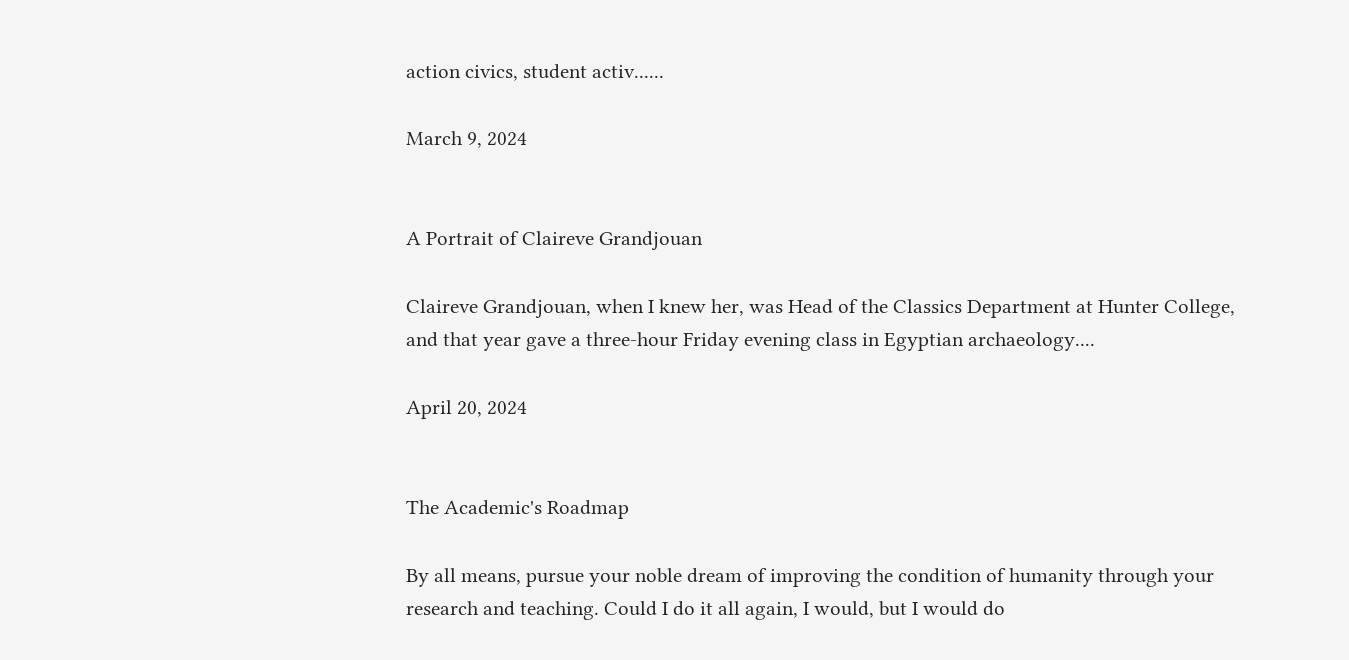action civics, student activ......

March 9, 2024


A Portrait of Claireve Grandjouan

Claireve Grandjouan, when I knew her, was Head of the Classics Department at Hunter College, and that year gave a three-hour Friday evening class in Egyptian archaeology....

April 20, 2024


The Academic's Roadmap

By all means, pursue your noble dream of improving the condition of humanity through your research and teaching. Could I do it all again, I would, but I would do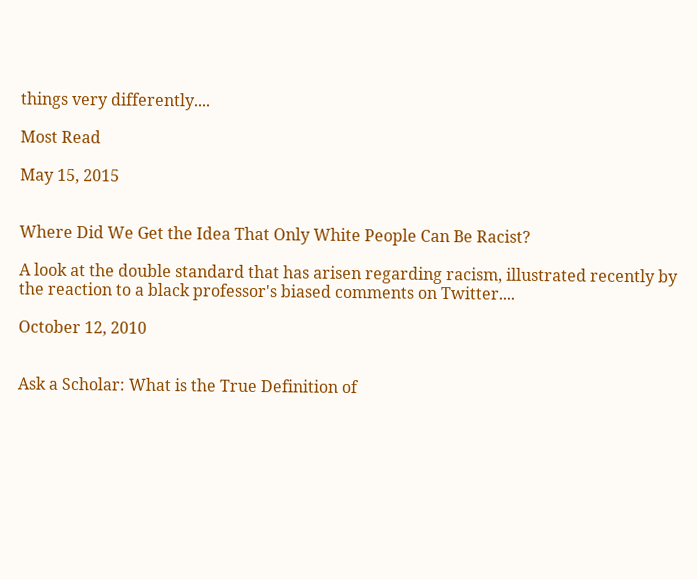things very differently....

Most Read

May 15, 2015


Where Did We Get the Idea That Only White People Can Be Racist?

A look at the double standard that has arisen regarding racism, illustrated recently by the reaction to a black professor's biased comments on Twitter....

October 12, 2010


Ask a Scholar: What is the True Definition of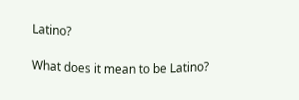Latino?

What does it mean to be Latino?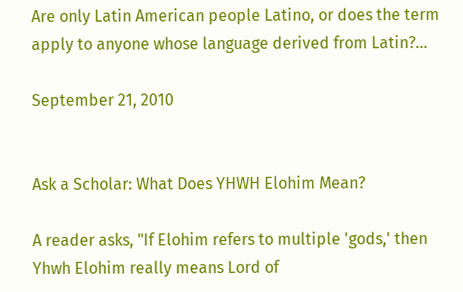Are only Latin American people Latino, or does the term apply to anyone whose language derived from Latin?...

September 21, 2010


Ask a Scholar: What Does YHWH Elohim Mean?

A reader asks, "If Elohim refers to multiple 'gods,' then Yhwh Elohim really means Lord of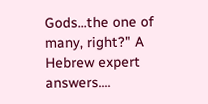Gods...the one of many, right?" A Hebrew expert answers....